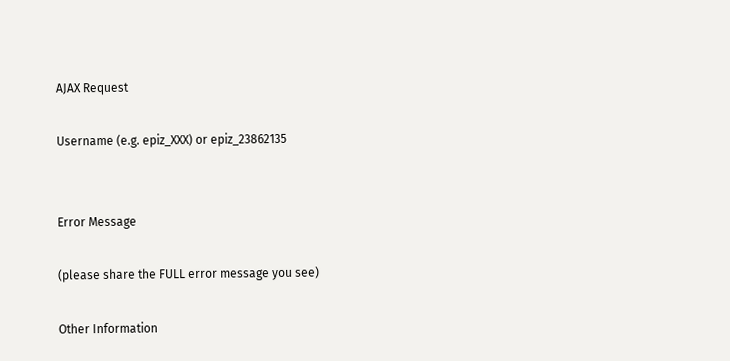AJAX Request

Username (e.g. epiz_XXX) or epiz_23862135


Error Message

(please share the FULL error message you see)

Other Information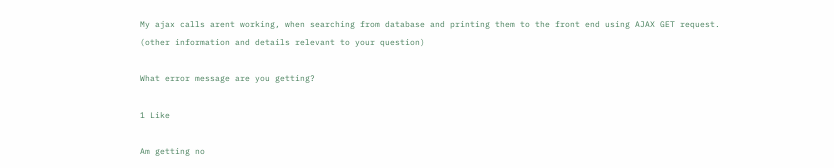My ajax calls arent working, when searching from database and printing them to the front end using AJAX GET request.
(other information and details relevant to your question)

What error message are you getting?

1 Like

Am getting no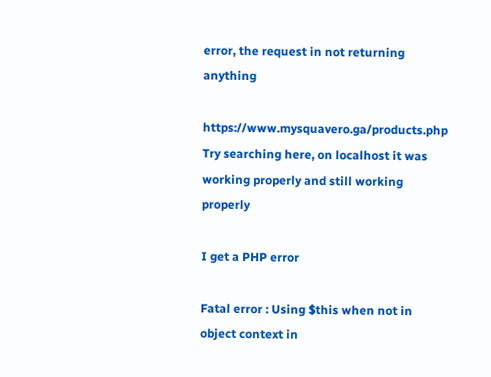error, the request in not returning anything

https://www.mysquavero.ga/products.php Try searching here, on localhost it was working properly and still working properly

I get a PHP error

Fatal error : Using $this when not in object context in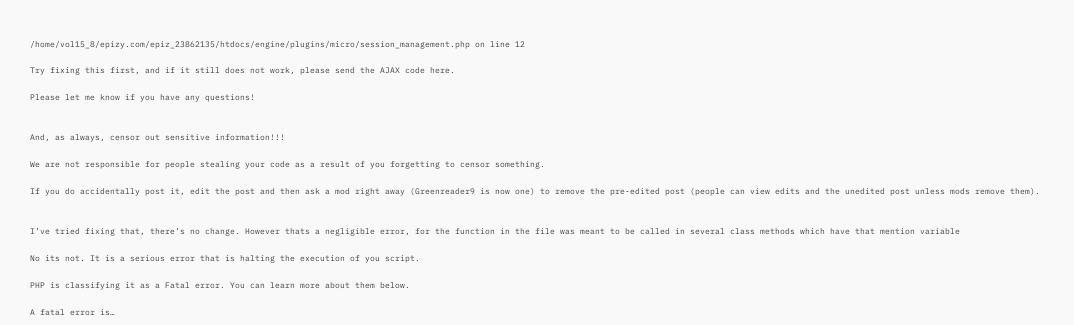/home/vol15_8/epizy.com/epiz_23862135/htdocs/engine/plugins/micro/session_management.php on line 12

Try fixing this first, and if it still does not work, please send the AJAX code here.

Please let me know if you have any questions!


And, as always, censor out sensitive information!!!

We are not responsible for people stealing your code as a result of you forgetting to censor something.

If you do accidentally post it, edit the post and then ask a mod right away (Greenreader9 is now one) to remove the pre-edited post (people can view edits and the unedited post unless mods remove them).


I’ve tried fixing that, there’s no change. However thats a negligible error, for the function in the file was meant to be called in several class methods which have that mention variable

No its not. It is a serious error that is halting the execution of you script.

PHP is classifying it as a Fatal error. You can learn more about them below.

A fatal error is…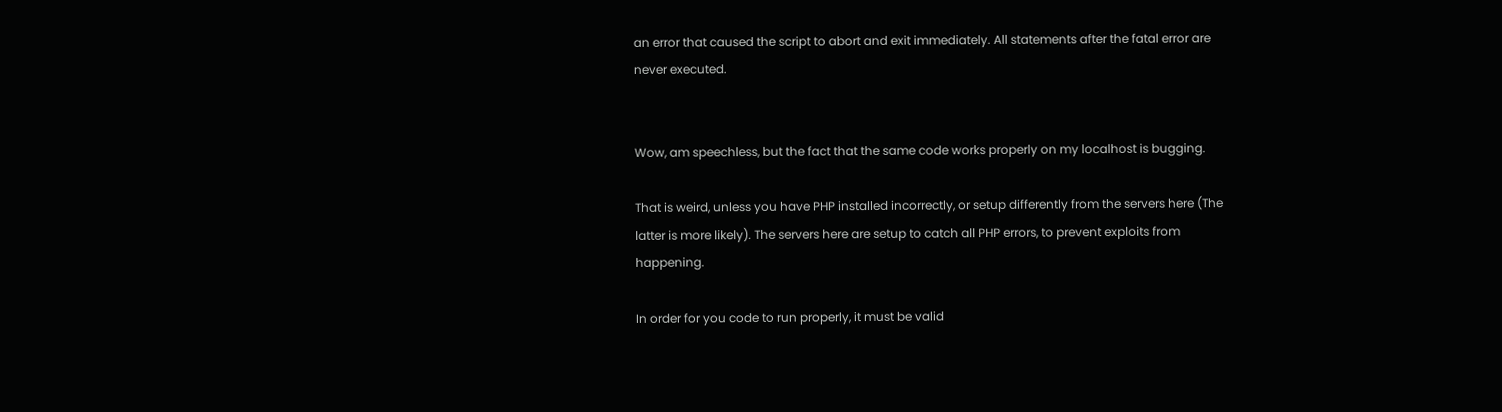an error that caused the script to abort and exit immediately. All statements after the fatal error are never executed.


Wow, am speechless, but the fact that the same code works properly on my localhost is bugging.

That is weird, unless you have PHP installed incorrectly, or setup differently from the servers here (The latter is more likely). The servers here are setup to catch all PHP errors, to prevent exploits from happening.

In order for you code to run properly, it must be valid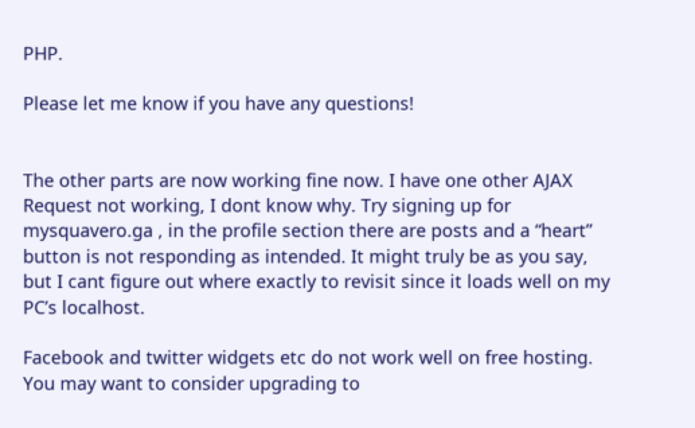PHP.

Please let me know if you have any questions!


The other parts are now working fine now. I have one other AJAX Request not working, I dont know why. Try signing up for mysquavero.ga , in the profile section there are posts and a “heart” button is not responding as intended. It might truly be as you say, but I cant figure out where exactly to revisit since it loads well on my PC’s localhost.

Facebook and twitter widgets etc do not work well on free hosting. You may want to consider upgrading to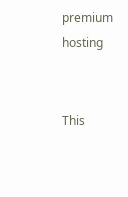premium hosting


This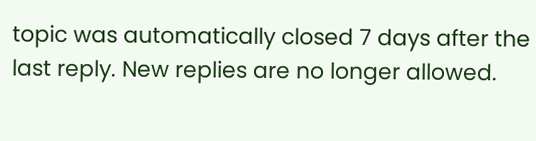topic was automatically closed 7 days after the last reply. New replies are no longer allowed.